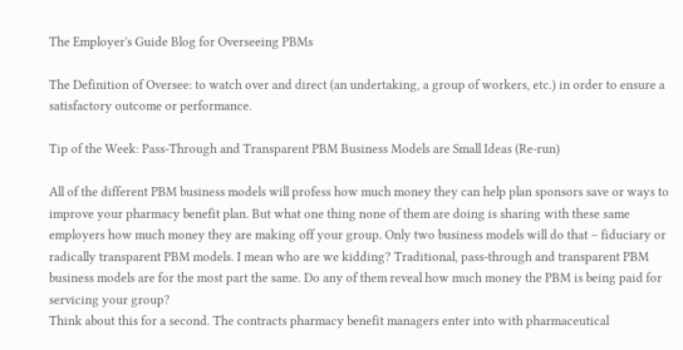The Employer's Guide Blog for Overseeing PBMs

The Definition of Oversee: to watch over and direct (an undertaking, a group of workers, etc.) in order to ensure a satisfactory outcome or performance.

Tip of the Week: Pass-Through and Transparent PBM Business Models are Small Ideas (Re-run)

All of the different PBM business models will profess how much money they can help plan sponsors save or ways to improve your pharmacy benefit plan. But what one thing none of them are doing is sharing with these same employers how much money they are making off your group. Only two business models will do that – fiduciary or radically transparent PBM models. I mean who are we kidding? Traditional, pass-through and transparent PBM business models are for the most part the same. Do any of them reveal how much money the PBM is being paid for servicing your group?
Think about this for a second. The contracts pharmacy benefit managers enter into with pharmaceutical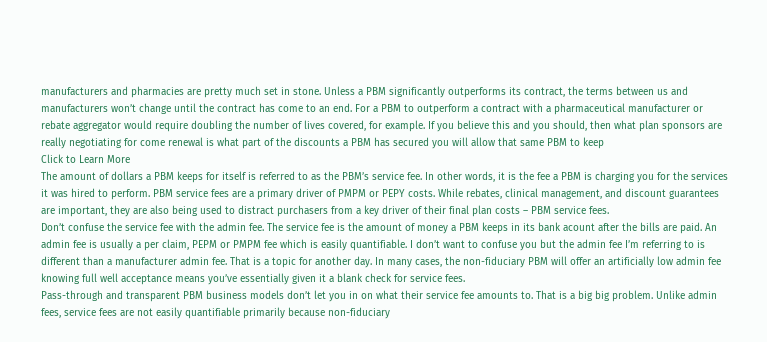manufacturers and pharmacies are pretty much set in stone. Unless a PBM significantly outperforms its contract, the terms between us and manufacturers won’t change until the contract has come to an end. For a PBM to outperform a contract with a pharmaceutical manufacturer or rebate aggregator would require doubling the number of lives covered, for example. If you believe this and you should, then what plan sponsors are really negotiating for come renewal is what part of the discounts a PBM has secured you will allow that same PBM to keep
Click to Learn More
The amount of dollars a PBM keeps for itself is referred to as the PBM’s service fee. In other words, it is the fee a PBM is charging you for the services it was hired to perform. PBM service fees are a primary driver of PMPM or PEPY costs. While rebates, clinical management, and discount guarantees are important, they are also being used to distract purchasers from a key driver of their final plan costs – PBM service fees.
Don’t confuse the service fee with the admin fee. The service fee is the amount of money a PBM keeps in its bank acount after the bills are paid. An admin fee is usually a per claim, PEPM or PMPM fee which is easily quantifiable. I don’t want to confuse you but the admin fee I’m referring to is different than a manufacturer admin fee. That is a topic for another day. In many cases, the non-fiduciary PBM will offer an artificially low admin fee knowing full well acceptance means you’ve essentially given it a blank check for service fees.
Pass-through and transparent PBM business models don’t let you in on what their service fee amounts to. That is a big big problem. Unlike admin fees, service fees are not easily quantifiable primarily because non-fiduciary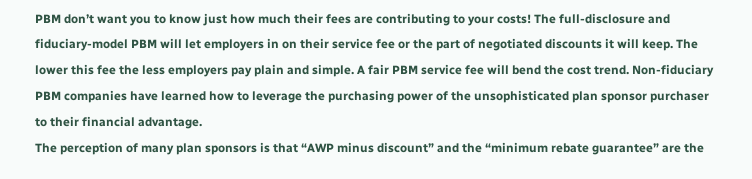PBM don’t want you to know just how much their fees are contributing to your costs! The full-disclosure and fiduciary-model PBM will let employers in on their service fee or the part of negotiated discounts it will keep. The lower this fee the less employers pay plain and simple. A fair PBM service fee will bend the cost trend. Non-fiduciary PBM companies have learned how to leverage the purchasing power of the unsophisticated plan sponsor purchaser to their financial advantage.
The perception of many plan sponsors is that “AWP minus discount” and the “minimum rebate guarantee” are the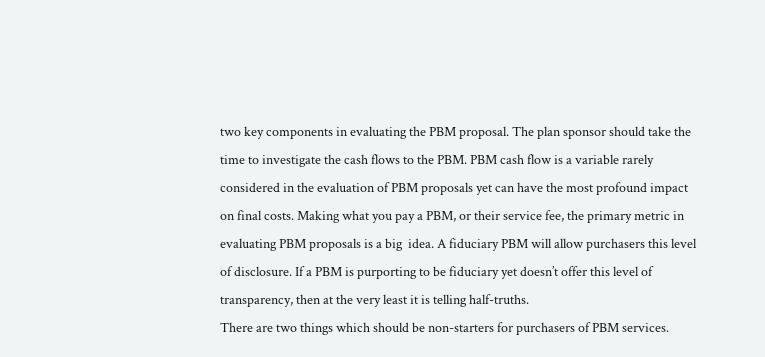two key components in evaluating the PBM proposal. The plan sponsor should take the time to investigate the cash flows to the PBM. PBM cash flow is a variable rarely considered in the evaluation of PBM proposals yet can have the most profound impact on final costs. Making what you pay a PBM, or their service fee, the primary metric in evaluating PBM proposals is a big  idea. A fiduciary PBM will allow purchasers this level of disclosure. If a PBM is purporting to be fiduciary yet doesn’t offer this level of transparency, then at the very least it is telling half-truths.
There are two things which should be non-starters for purchasers of PBM services.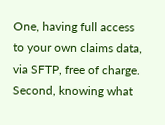One, having full access to your own claims data, via SFTP, free of charge. Second, knowing what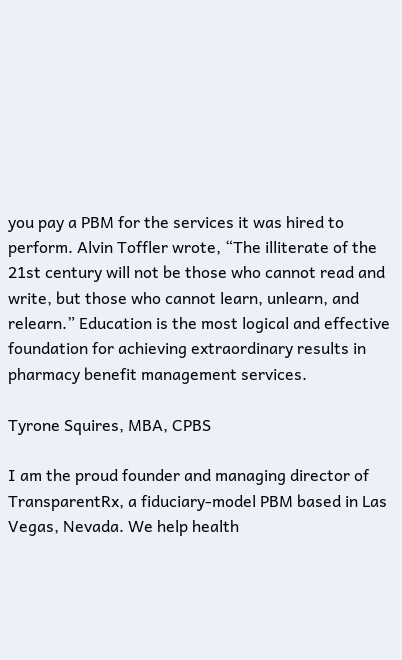you pay a PBM for the services it was hired to perform. Alvin Toffler wrote, “The illiterate of the 21st century will not be those who cannot read and write, but those who cannot learn, unlearn, and relearn.” Education is the most logical and effective foundation for achieving extraordinary results in pharmacy benefit management services.

Tyrone Squires, MBA, CPBS

I am the proud founder and managing director of TransparentRx, a fiduciary-model PBM based in Las Vegas, Nevada. We help health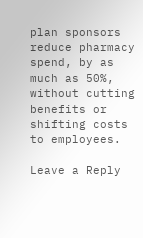plan sponsors reduce pharmacy spend, by as much as 50%, without cutting benefits or shifting costs to employees.

Leave a Reply